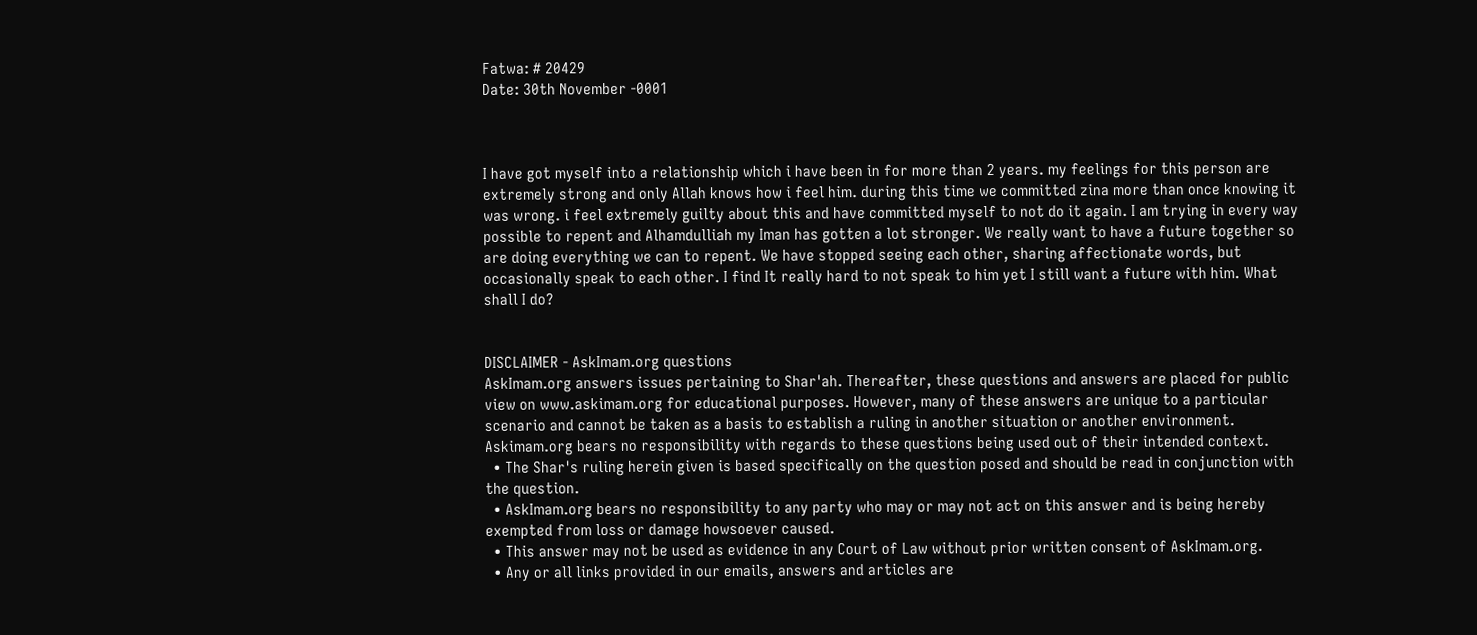Fatwa: # 20429
Date: 30th November -0001



I have got myself into a relationship which i have been in for more than 2 years. my feelings for this person are extremely strong and only Allah knows how i feel him. during this time we committed zina more than once knowing it was wrong. i feel extremely guilty about this and have committed myself to not do it again. I am trying in every way possible to repent and Alhamdulliah my Iman has gotten a lot stronger. We really want to have a future together so are doing everything we can to repent. We have stopped seeing each other, sharing affectionate words, but occasionally speak to each other. I find It really hard to not speak to him yet I still want a future with him. What shall I do?


DISCLAIMER - AskImam.org questions
AskImam.org answers issues pertaining to Shar'ah. Thereafter, these questions and answers are placed for public view on www.askimam.org for educational purposes. However, many of these answers are unique to a particular scenario and cannot be taken as a basis to establish a ruling in another situation or another environment. Askimam.org bears no responsibility with regards to these questions being used out of their intended context.
  • The Shar's ruling herein given is based specifically on the question posed and should be read in conjunction with the question.
  • AskImam.org bears no responsibility to any party who may or may not act on this answer and is being hereby exempted from loss or damage howsoever caused.
  • This answer may not be used as evidence in any Court of Law without prior written consent of AskImam.org.
  • Any or all links provided in our emails, answers and articles are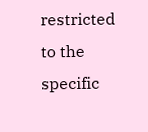restricted to the specific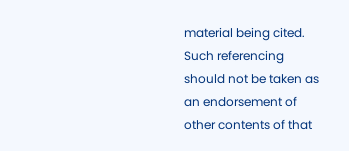material being cited. Such referencing should not be taken as an endorsement of other contents of that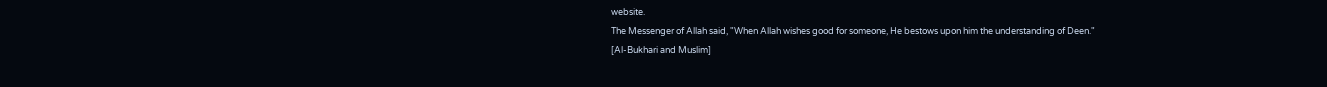website.
The Messenger of Allah said, "When Allah wishes good for someone, He bestows upon him the understanding of Deen."
[Al-Bukhari and Muslim]